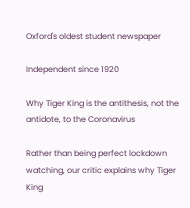Oxford's oldest student newspaper

Independent since 1920

Why Tiger King is the antithesis, not the antidote, to the Coronavirus

Rather than being perfect lockdown watching, our critic explains why Tiger King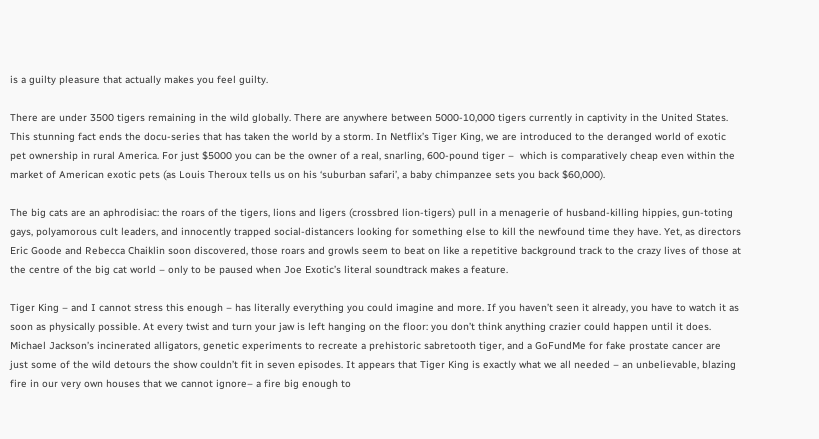is a guilty pleasure that actually makes you feel guilty.

There are under 3500 tigers remaining in the wild globally. There are anywhere between 5000-10,000 tigers currently in captivity in the United States. This stunning fact ends the docu-series that has taken the world by a storm. In Netflix’s Tiger King, we are introduced to the deranged world of exotic pet ownership in rural America. For just $5000 you can be the owner of a real, snarling, 600-pound tiger –  which is comparatively cheap even within the market of American exotic pets (as Louis Theroux tells us on his ‘suburban safari’, a baby chimpanzee sets you back $60,000).

The big cats are an aphrodisiac: the roars of the tigers, lions and ligers (crossbred lion-tigers) pull in a menagerie of husband-killing hippies, gun-toting gays, polyamorous cult leaders, and innocently trapped social-distancers looking for something else to kill the newfound time they have. Yet, as directors Eric Goode and Rebecca Chaiklin soon discovered, those roars and growls seem to beat on like a repetitive background track to the crazy lives of those at the centre of the big cat world – only to be paused when Joe Exotic’s literal soundtrack makes a feature.

Tiger King – and I cannot stress this enough – has literally everything you could imagine and more. If you haven’t seen it already, you have to watch it as soon as physically possible. At every twist and turn your jaw is left hanging on the floor: you don’t think anything crazier could happen until it does. Michael Jackson’s incinerated alligators, genetic experiments to recreate a prehistoric sabretooth tiger, and a GoFundMe for fake prostate cancer are just some of the wild detours the show couldn’t fit in seven episodes. It appears that Tiger King is exactly what we all needed – an unbelievable, blazing fire in our very own houses that we cannot ignore– a fire big enough to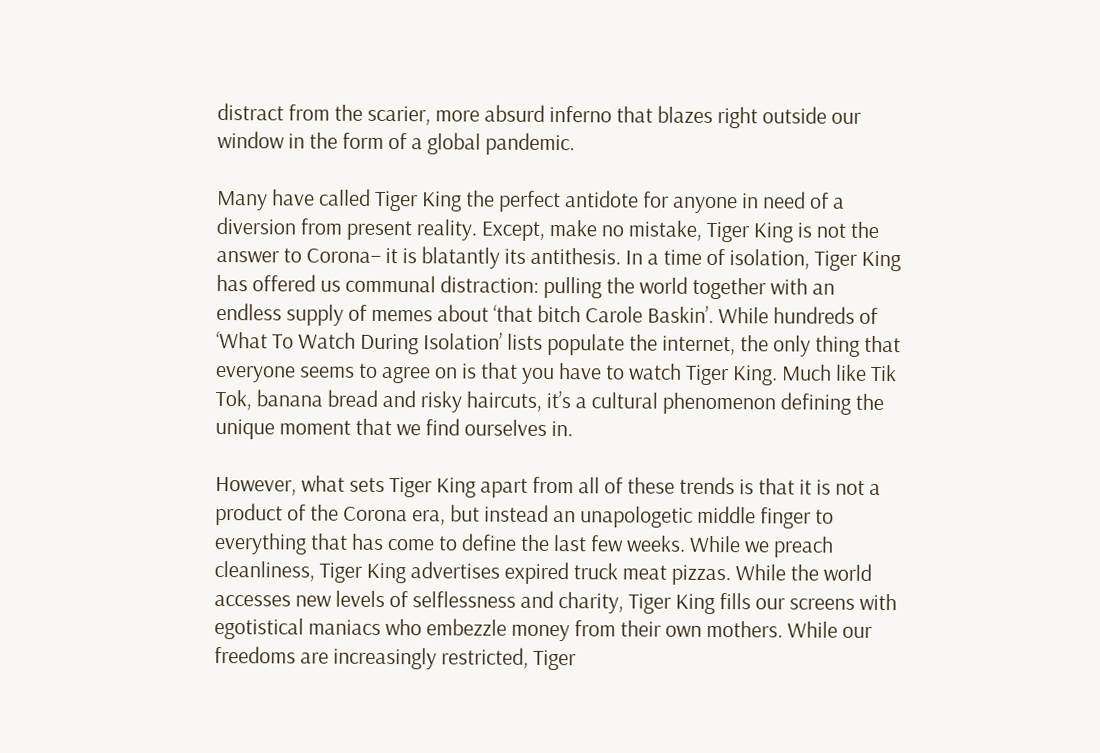distract from the scarier, more absurd inferno that blazes right outside our window in the form of a global pandemic.

Many have called Tiger King the perfect antidote for anyone in need of a diversion from present reality. Except, make no mistake, Tiger King is not the answer to Corona– it is blatantly its antithesis. In a time of isolation, Tiger King has offered us communal distraction: pulling the world together with an endless supply of memes about ‘that bitch Carole Baskin’. While hundreds of ‘What To Watch During Isolation’ lists populate the internet, the only thing that everyone seems to agree on is that you have to watch Tiger King. Much like Tik Tok, banana bread and risky haircuts, it’s a cultural phenomenon defining the unique moment that we find ourselves in.

However, what sets Tiger King apart from all of these trends is that it is not a product of the Corona era, but instead an unapologetic middle finger to everything that has come to define the last few weeks. While we preach cleanliness, Tiger King advertises expired truck meat pizzas. While the world accesses new levels of selflessness and charity, Tiger King fills our screens with egotistical maniacs who embezzle money from their own mothers. While our freedoms are increasingly restricted, Tiger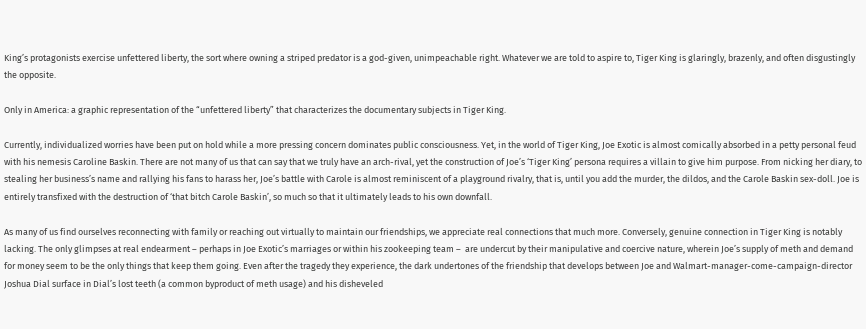King’s protagonists exercise unfettered liberty, the sort where owning a striped predator is a god-given, unimpeachable right. Whatever we are told to aspire to, Tiger King is glaringly, brazenly, and often disgustingly the opposite.

Only in America: a graphic representation of the “unfettered liberty” that characterizes the documentary subjects in Tiger King.

Currently, individualized worries have been put on hold while a more pressing concern dominates public consciousness. Yet, in the world of Tiger King, Joe Exotic is almost comically absorbed in a petty personal feud with his nemesis Caroline Baskin. There are not many of us that can say that we truly have an arch-rival, yet the construction of Joe’s ‘Tiger King’ persona requires a villain to give him purpose. From nicking her diary, to stealing her business’s name and rallying his fans to harass her, Joe’s battle with Carole is almost reminiscent of a playground rivalry, that is, until you add the murder, the dildos, and the Carole Baskin sex-doll. Joe is entirely transfixed with the destruction of ‘that bitch Carole Baskin’, so much so that it ultimately leads to his own downfall.

As many of us find ourselves reconnecting with family or reaching out virtually to maintain our friendships, we appreciate real connections that much more. Conversely, genuine connection in Tiger King is notably lacking. The only glimpses at real endearment – perhaps in Joe Exotic’s marriages or within his zookeeping team –  are undercut by their manipulative and coercive nature, wherein Joe’s supply of meth and demand for money seem to be the only things that keep them going. Even after the tragedy they experience, the dark undertones of the friendship that develops between Joe and Walmart-manager-come-campaign-director Joshua Dial surface in Dial’s lost teeth (a common byproduct of meth usage) and his disheveled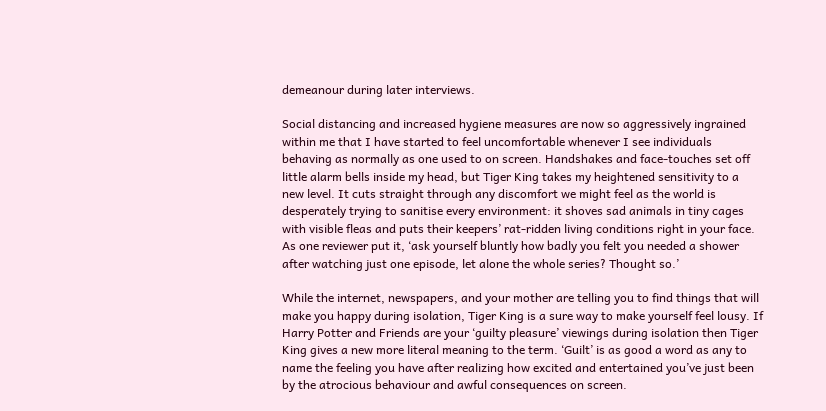demeanour during later interviews.

Social distancing and increased hygiene measures are now so aggressively ingrained within me that I have started to feel uncomfortable whenever I see individuals behaving as normally as one used to on screen. Handshakes and face-touches set off little alarm bells inside my head, but Tiger King takes my heightened sensitivity to a new level. It cuts straight through any discomfort we might feel as the world is desperately trying to sanitise every environment: it shoves sad animals in tiny cages with visible fleas and puts their keepers’ rat-ridden living conditions right in your face. As one reviewer put it, ‘ask yourself bluntly how badly you felt you needed a shower after watching just one episode, let alone the whole series? Thought so.’

While the internet, newspapers, and your mother are telling you to find things that will make you happy during isolation, Tiger King is a sure way to make yourself feel lousy. If Harry Potter and Friends are your ‘guilty pleasure’ viewings during isolation then Tiger King gives a new more literal meaning to the term. ‘Guilt’ is as good a word as any to name the feeling you have after realizing how excited and entertained you’ve just been by the atrocious behaviour and awful consequences on screen.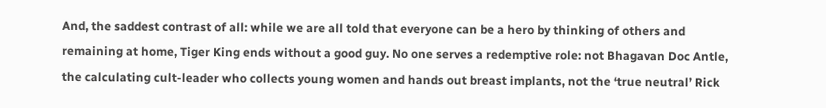And, the saddest contrast of all: while we are all told that everyone can be a hero by thinking of others and remaining at home, Tiger King ends without a good guy. No one serves a redemptive role: not Bhagavan Doc Antle, the calculating cult-leader who collects young women and hands out breast implants, not the ‘true neutral’ Rick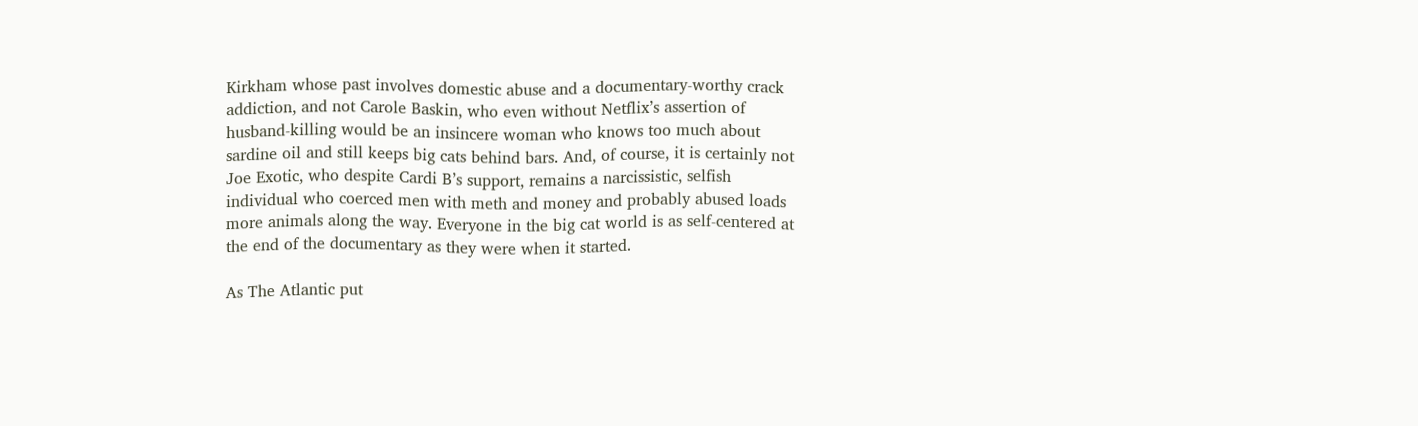Kirkham whose past involves domestic abuse and a documentary-worthy crack addiction, and not Carole Baskin, who even without Netflix’s assertion of husband-killing would be an insincere woman who knows too much about sardine oil and still keeps big cats behind bars. And, of course, it is certainly not Joe Exotic, who despite Cardi B’s support, remains a narcissistic, selfish individual who coerced men with meth and money and probably abused loads more animals along the way. Everyone in the big cat world is as self-centered at the end of the documentary as they were when it started.

As The Atlantic put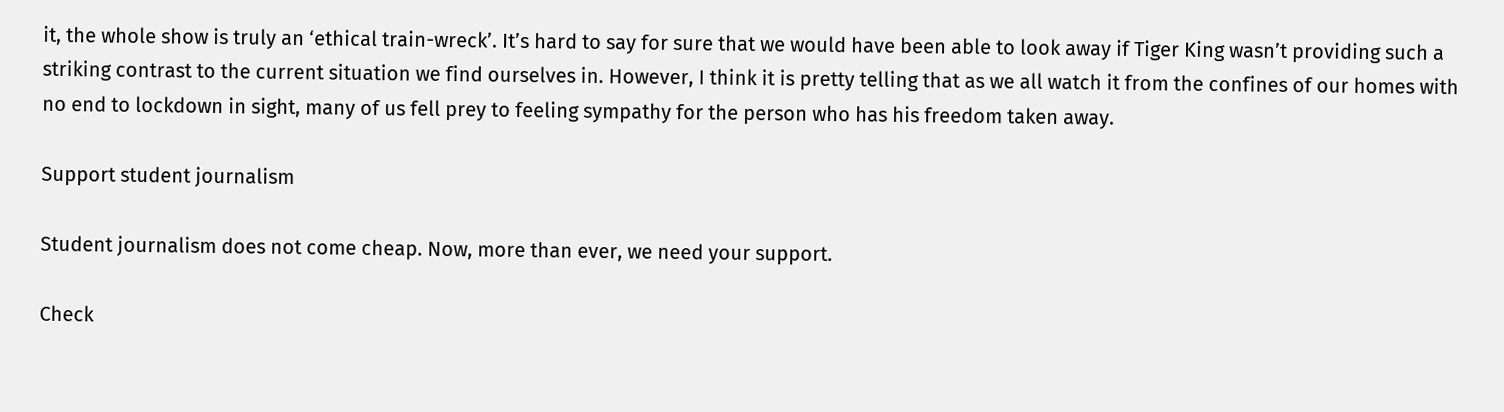it, the whole show is truly an ‘ethical train-wreck’. It’s hard to say for sure that we would have been able to look away if Tiger King wasn’t providing such a striking contrast to the current situation we find ourselves in. However, I think it is pretty telling that as we all watch it from the confines of our homes with no end to lockdown in sight, many of us fell prey to feeling sympathy for the person who has his freedom taken away.

Support student journalism

Student journalism does not come cheap. Now, more than ever, we need your support.

Check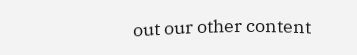out our other content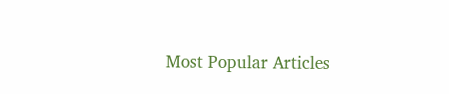Most Popular Articles